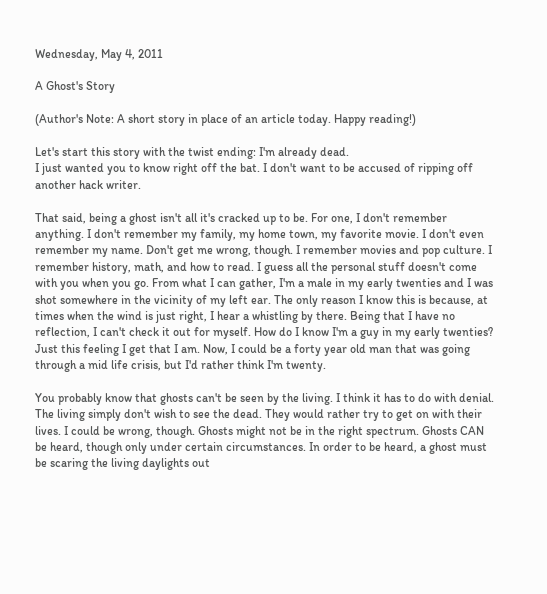Wednesday, May 4, 2011

A Ghost's Story

(Author's Note: A short story in place of an article today. Happy reading!)

Let's start this story with the twist ending: I'm already dead.
I just wanted you to know right off the bat. I don't want to be accused of ripping off another hack writer.

That said, being a ghost isn't all it's cracked up to be. For one, I don't remember anything. I don't remember my family, my home town, my favorite movie. I don't even remember my name. Don't get me wrong, though. I remember movies and pop culture. I remember history, math, and how to read. I guess all the personal stuff doesn't come with you when you go. From what I can gather, I'm a male in my early twenties and I was shot somewhere in the vicinity of my left ear. The only reason I know this is because, at times when the wind is just right, I hear a whistling by there. Being that I have no reflection, I can't check it out for myself. How do I know I'm a guy in my early twenties? Just this feeling I get that I am. Now, I could be a forty year old man that was going through a mid life crisis, but I'd rather think I'm twenty.

You probably know that ghosts can't be seen by the living. I think it has to do with denial. The living simply don't wish to see the dead. They would rather try to get on with their lives. I could be wrong, though. Ghosts might not be in the right spectrum. Ghosts CAN be heard, though only under certain circumstances. In order to be heard, a ghost must be scaring the living daylights out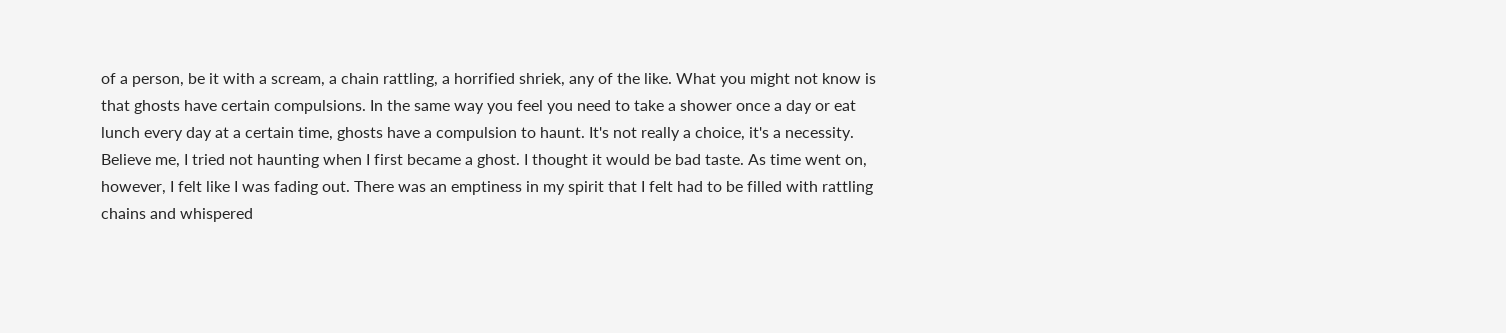of a person, be it with a scream, a chain rattling, a horrified shriek, any of the like. What you might not know is that ghosts have certain compulsions. In the same way you feel you need to take a shower once a day or eat lunch every day at a certain time, ghosts have a compulsion to haunt. It's not really a choice, it's a necessity. Believe me, I tried not haunting when I first became a ghost. I thought it would be bad taste. As time went on, however, I felt like I was fading out. There was an emptiness in my spirit that I felt had to be filled with rattling chains and whispered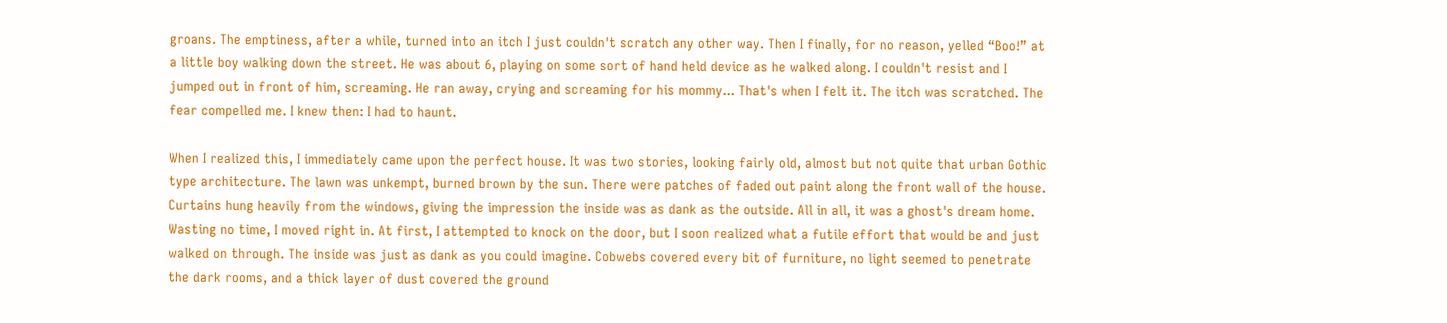groans. The emptiness, after a while, turned into an itch I just couldn't scratch any other way. Then I finally, for no reason, yelled “Boo!” at a little boy walking down the street. He was about 6, playing on some sort of hand held device as he walked along. I couldn't resist and I jumped out in front of him, screaming. He ran away, crying and screaming for his mommy... That's when I felt it. The itch was scratched. The fear compelled me. I knew then: I had to haunt.

When I realized this, I immediately came upon the perfect house. It was two stories, looking fairly old, almost but not quite that urban Gothic type architecture. The lawn was unkempt, burned brown by the sun. There were patches of faded out paint along the front wall of the house. Curtains hung heavily from the windows, giving the impression the inside was as dank as the outside. All in all, it was a ghost's dream home. Wasting no time, I moved right in. At first, I attempted to knock on the door, but I soon realized what a futile effort that would be and just walked on through. The inside was just as dank as you could imagine. Cobwebs covered every bit of furniture, no light seemed to penetrate the dark rooms, and a thick layer of dust covered the ground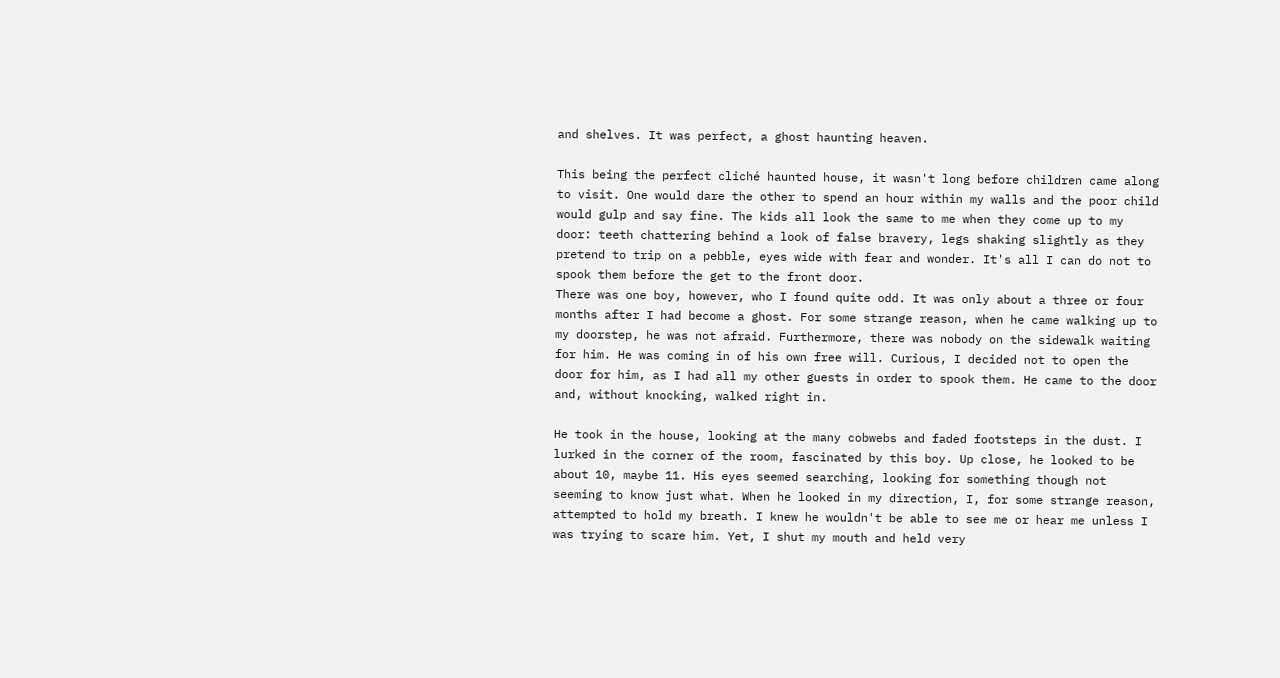and shelves. It was perfect, a ghost haunting heaven.

This being the perfect cliché haunted house, it wasn't long before children came along to visit. One would dare the other to spend an hour within my walls and the poor child would gulp and say fine. The kids all look the same to me when they come up to my door: teeth chattering behind a look of false bravery, legs shaking slightly as they pretend to trip on a pebble, eyes wide with fear and wonder. It's all I can do not to spook them before the get to the front door.
There was one boy, however, who I found quite odd. It was only about a three or four months after I had become a ghost. For some strange reason, when he came walking up to my doorstep, he was not afraid. Furthermore, there was nobody on the sidewalk waiting for him. He was coming in of his own free will. Curious, I decided not to open the door for him, as I had all my other guests in order to spook them. He came to the door and, without knocking, walked right in.

He took in the house, looking at the many cobwebs and faded footsteps in the dust. I lurked in the corner of the room, fascinated by this boy. Up close, he looked to be about 10, maybe 11. His eyes seemed searching, looking for something though not seeming to know just what. When he looked in my direction, I, for some strange reason, attempted to hold my breath. I knew he wouldn't be able to see me or hear me unless I was trying to scare him. Yet, I shut my mouth and held very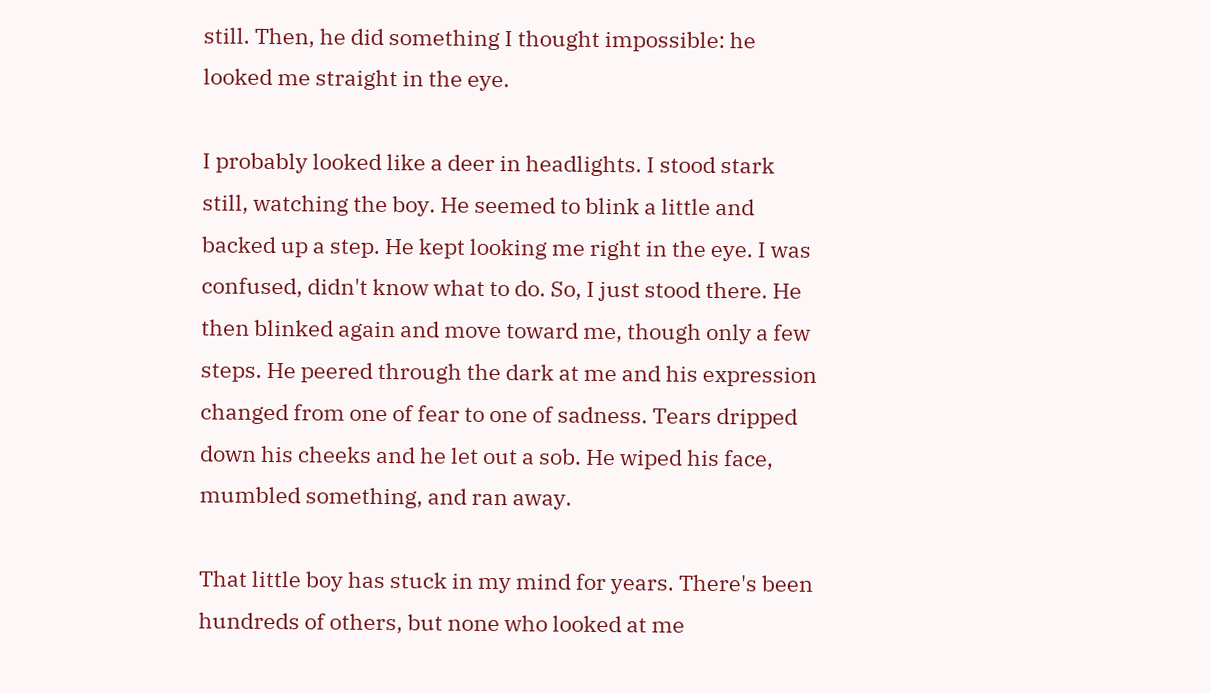still. Then, he did something I thought impossible: he looked me straight in the eye.

I probably looked like a deer in headlights. I stood stark still, watching the boy. He seemed to blink a little and backed up a step. He kept looking me right in the eye. I was confused, didn't know what to do. So, I just stood there. He then blinked again and move toward me, though only a few steps. He peered through the dark at me and his expression changed from one of fear to one of sadness. Tears dripped down his cheeks and he let out a sob. He wiped his face, mumbled something, and ran away.

That little boy has stuck in my mind for years. There's been hundreds of others, but none who looked at me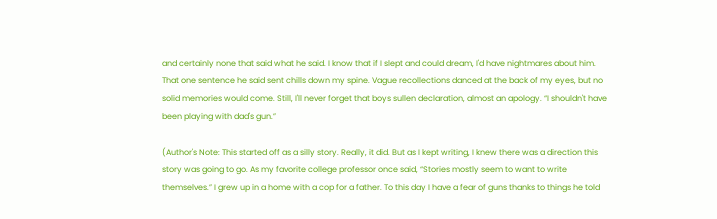and certainly none that said what he said. I know that if I slept and could dream, I'd have nightmares about him. That one sentence he said sent chills down my spine. Vague recollections danced at the back of my eyes, but no solid memories would come. Still, I'll never forget that boys sullen declaration, almost an apology. “I shouldn't have been playing with dad's gun.”

(Author's Note: This started off as a silly story. Really, it did. But as I kept writing, I knew there was a direction this story was going to go. As my favorite college professor once said, “Stories mostly seem to want to write themselves.” I grew up in a home with a cop for a father. To this day I have a fear of guns thanks to things he told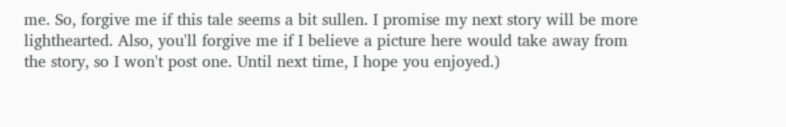me. So, forgive me if this tale seems a bit sullen. I promise my next story will be more lighthearted. Also, you'll forgive me if I believe a picture here would take away from the story, so I won't post one. Until next time, I hope you enjoyed.)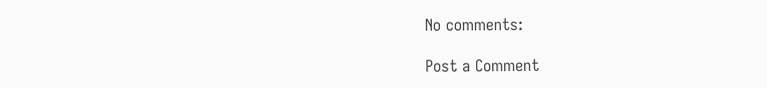No comments:

Post a Comment